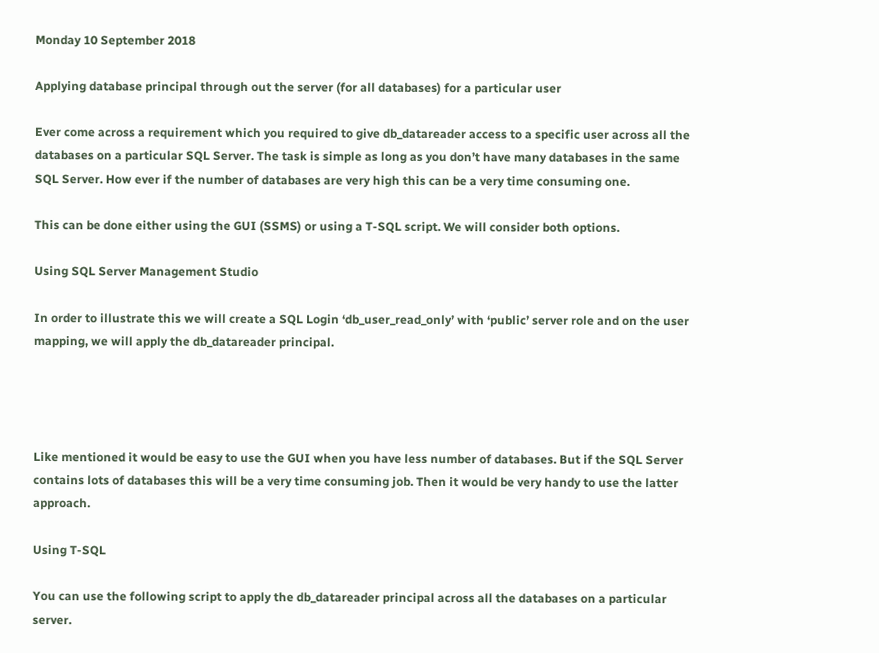Monday 10 September 2018

Applying database principal through out the server (for all databases) for a particular user

Ever come across a requirement which you required to give db_datareader access to a specific user across all the databases on a particular SQL Server. The task is simple as long as you don’t have many databases in the same SQL Server. How ever if the number of databases are very high this can be a very time consuming one.

This can be done either using the GUI (SSMS) or using a T-SQL script. We will consider both options.

Using SQL Server Management Studio

In order to illustrate this we will create a SQL Login ‘db_user_read_only’ with ‘public’ server role and on the user mapping, we will apply the db_datareader principal.




Like mentioned it would be easy to use the GUI when you have less number of databases. But if the SQL Server contains lots of databases this will be a very time consuming job. Then it would be very handy to use the latter approach.

Using T-SQL

You can use the following script to apply the db_datareader principal across all the databases on a particular server.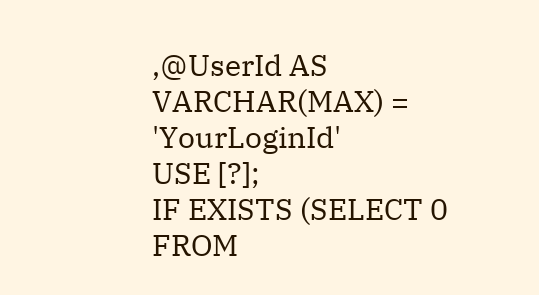,@UserId AS VARCHAR(MAX) = 'YourLoginId'
USE [?];
IF EXISTS (SELECT 0 FROM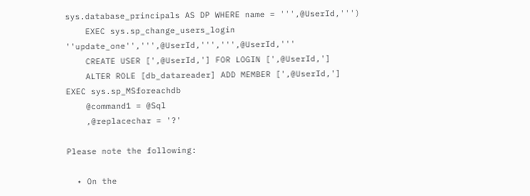sys.database_principals AS DP WHERE name = ''',@UserId,''')
    EXEC sys.sp_change_users_login ''update_one'',''',@UserId,''',''',@UserId,'''
    CREATE USER [',@UserId,'] FOR LOGIN [',@UserId,']
    ALTER ROLE [db_datareader] ADD MEMBER [',@UserId,']
EXEC sys.sp_MSforeachdb
    @command1 = @Sql
    ,@replacechar = '?'

Please note the following:

  • On the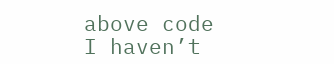above code I haven’t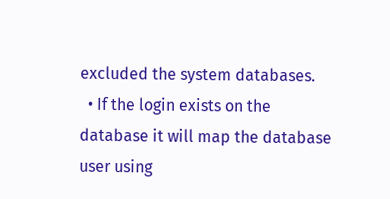excluded the system databases.
  • If the login exists on the database it will map the database user using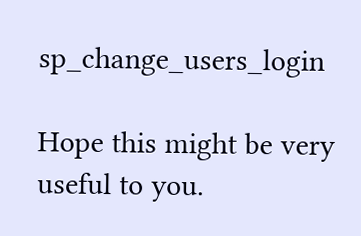sp_change_users_login

Hope this might be very useful to you.